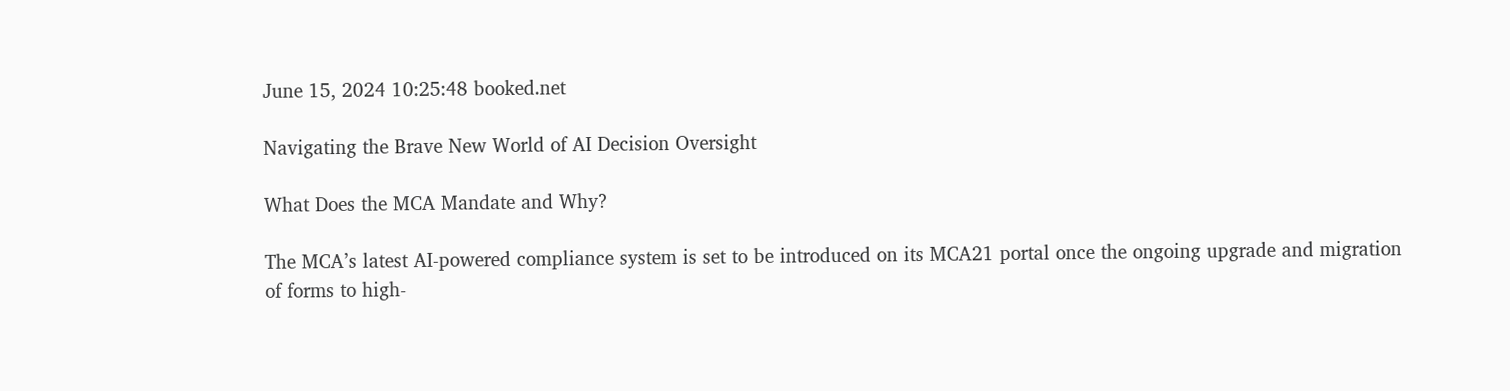June 15, 2024 10:25:48 booked.net

Navigating the Brave New World of AI Decision Oversight

What Does the MCA Mandate and Why?

The MCA’s latest AI-powered compliance system is set to be introduced on its MCA21 portal once the ongoing upgrade and migration of forms to high-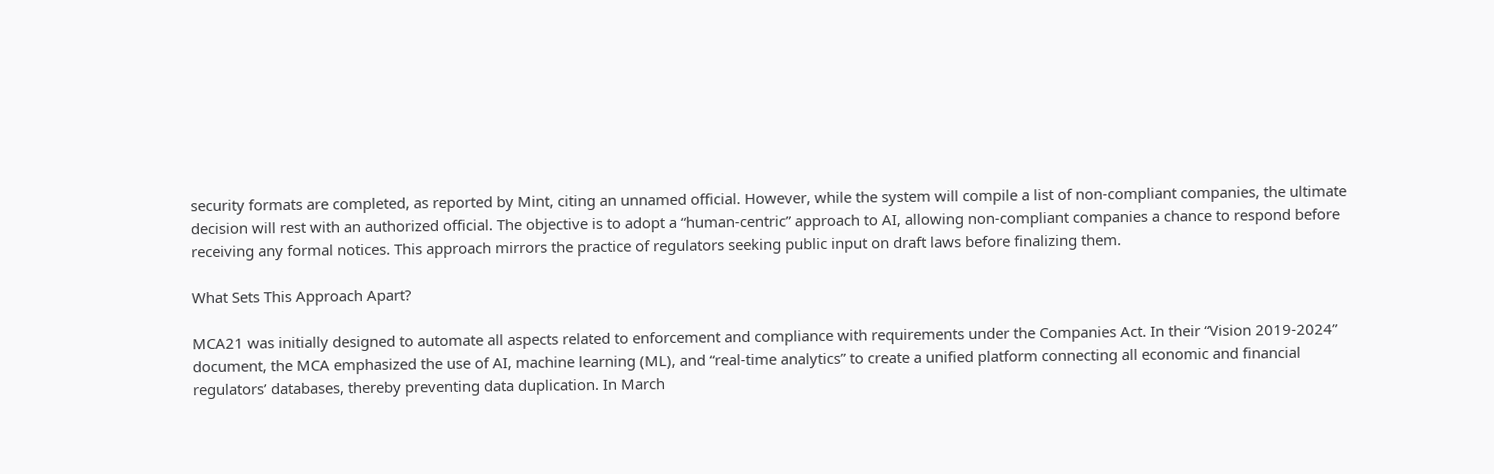security formats are completed, as reported by Mint, citing an unnamed official. However, while the system will compile a list of non-compliant companies, the ultimate decision will rest with an authorized official. The objective is to adopt a “human-centric” approach to AI, allowing non-compliant companies a chance to respond before receiving any formal notices. This approach mirrors the practice of regulators seeking public input on draft laws before finalizing them.

What Sets This Approach Apart?

MCA21 was initially designed to automate all aspects related to enforcement and compliance with requirements under the Companies Act. In their “Vision 2019-2024” document, the MCA emphasized the use of AI, machine learning (ML), and “real-time analytics” to create a unified platform connecting all economic and financial regulators’ databases, thereby preventing data duplication. In March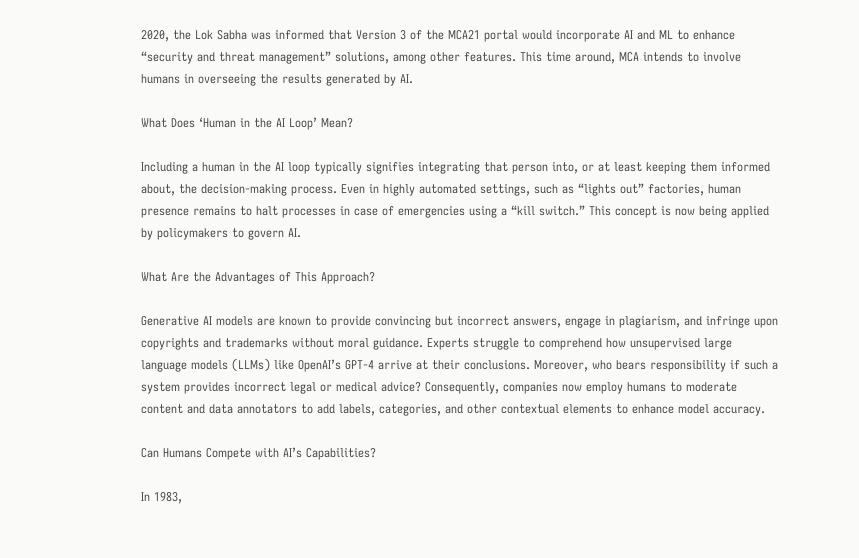2020, the Lok Sabha was informed that Version 3 of the MCA21 portal would incorporate AI and ML to enhance “security and threat management” solutions, among other features. This time around, MCA intends to involve humans in overseeing the results generated by AI.

What Does ‘Human in the AI Loop’ Mean?

Including a human in the AI loop typically signifies integrating that person into, or at least keeping them informed about, the decision-making process. Even in highly automated settings, such as “lights out” factories, human presence remains to halt processes in case of emergencies using a “kill switch.” This concept is now being applied by policymakers to govern AI.

What Are the Advantages of This Approach?

Generative AI models are known to provide convincing but incorrect answers, engage in plagiarism, and infringe upon copyrights and trademarks without moral guidance. Experts struggle to comprehend how unsupervised large language models (LLMs) like OpenAI’s GPT-4 arrive at their conclusions. Moreover, who bears responsibility if such a system provides incorrect legal or medical advice? Consequently, companies now employ humans to moderate content and data annotators to add labels, categories, and other contextual elements to enhance model accuracy.

Can Humans Compete with AI’s Capabilities?

In 1983,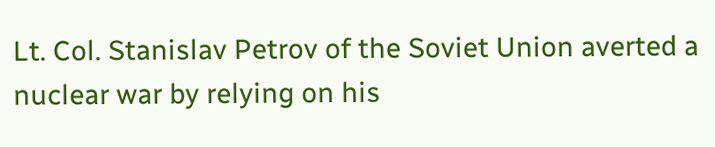Lt. Col. Stanislav Petrov of the Soviet Union averted a nuclear war by relying on his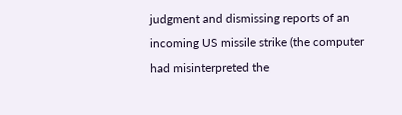judgment and dismissing reports of an incoming US missile strike (the computer had misinterpreted the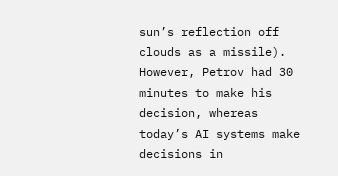sun’s reflection off clouds as a missile). However, Petrov had 30 minutes to make his decision, whereas today’s AI systems make decisions in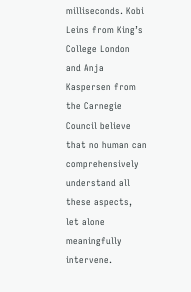milliseconds. Kobi Leins from King’s College London and Anja Kaspersen from the Carnegie Council believe that no human can comprehensively understand all these aspects, let alone meaningfully intervene.